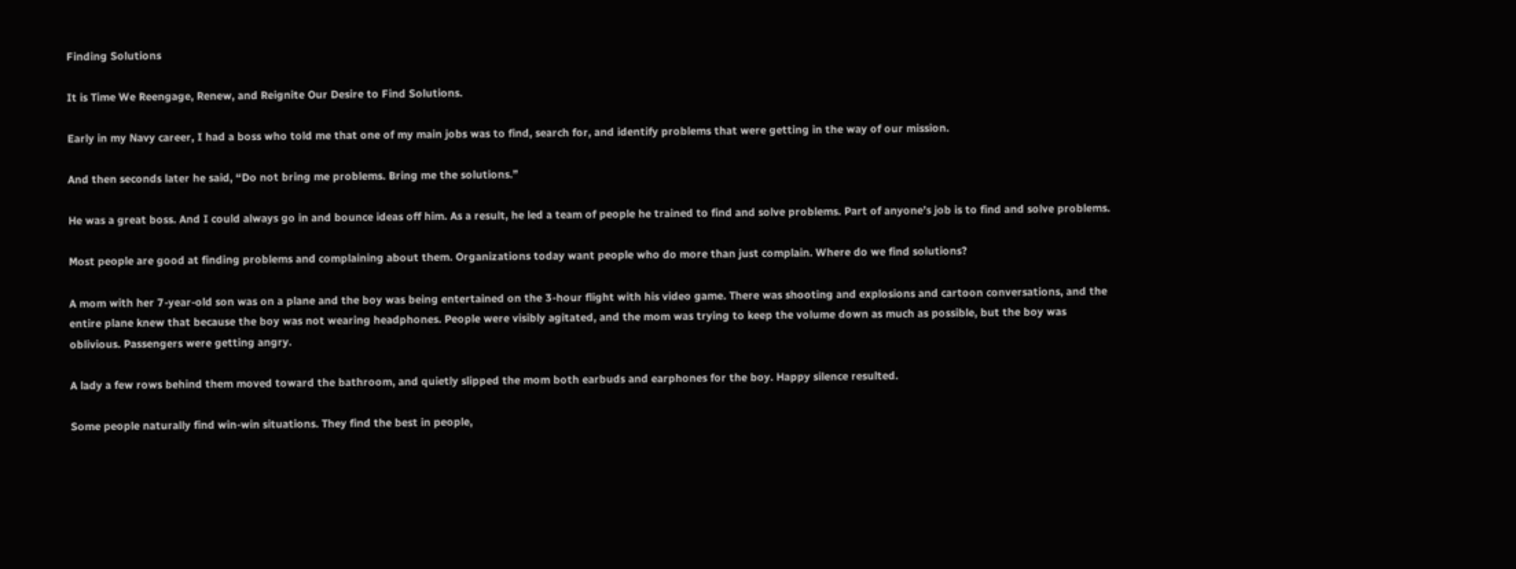Finding Solutions

It is Time We Reengage, Renew, and Reignite Our Desire to Find Solutions.

Early in my Navy career, I had a boss who told me that one of my main jobs was to find, search for, and identify problems that were getting in the way of our mission.

And then seconds later he said, “Do not bring me problems. Bring me the solutions.”

He was a great boss. And I could always go in and bounce ideas off him. As a result, he led a team of people he trained to find and solve problems. Part of anyone’s job is to find and solve problems.

Most people are good at finding problems and complaining about them. Organizations today want people who do more than just complain. Where do we find solutions?

A mom with her 7-year-old son was on a plane and the boy was being entertained on the 3-hour flight with his video game. There was shooting and explosions and cartoon conversations, and the entire plane knew that because the boy was not wearing headphones. People were visibly agitated, and the mom was trying to keep the volume down as much as possible, but the boy was oblivious. Passengers were getting angry.

A lady a few rows behind them moved toward the bathroom, and quietly slipped the mom both earbuds and earphones for the boy. Happy silence resulted.

Some people naturally find win-win situations. They find the best in people,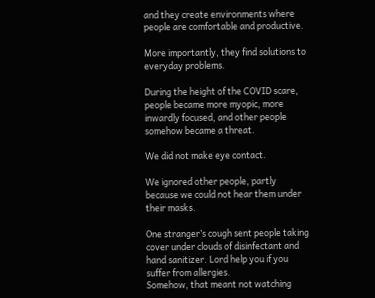and they create environments where people are comfortable and productive.

More importantly, they find solutions to everyday problems.

During the height of the COVID scare, people became more myopic, more inwardly focused, and other people somehow became a threat.

We did not make eye contact.

We ignored other people, partly because we could not hear them under their masks.

One stranger’s cough sent people taking cover under clouds of disinfectant and hand sanitizer. Lord help you if you suffer from allergies.
Somehow, that meant not watching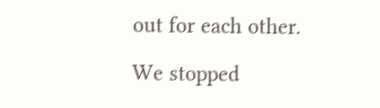out for each other.

We stopped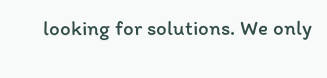looking for solutions. We only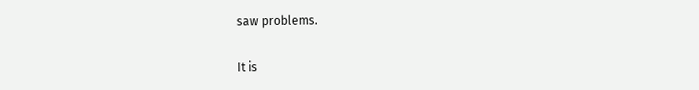saw problems.

It is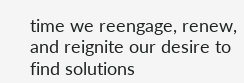time we reengage, renew, and reignite our desire to find solutions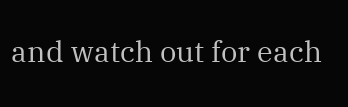and watch out for each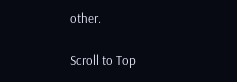other.

Scroll to Top